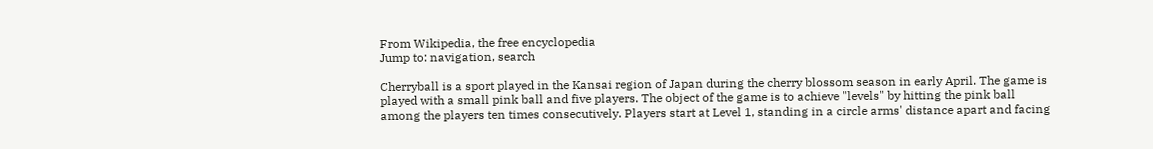From Wikipedia, the free encyclopedia
Jump to: navigation, search

Cherryball is a sport played in the Kansai region of Japan during the cherry blossom season in early April. The game is played with a small pink ball and five players. The object of the game is to achieve "levels" by hitting the pink ball among the players ten times consecutively. Players start at Level 1, standing in a circle arms' distance apart and facing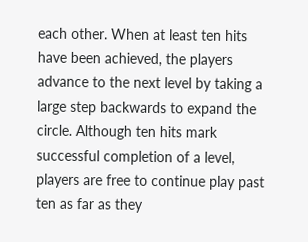each other. When at least ten hits have been achieved, the players advance to the next level by taking a large step backwards to expand the circle. Although ten hits mark successful completion of a level, players are free to continue play past ten as far as they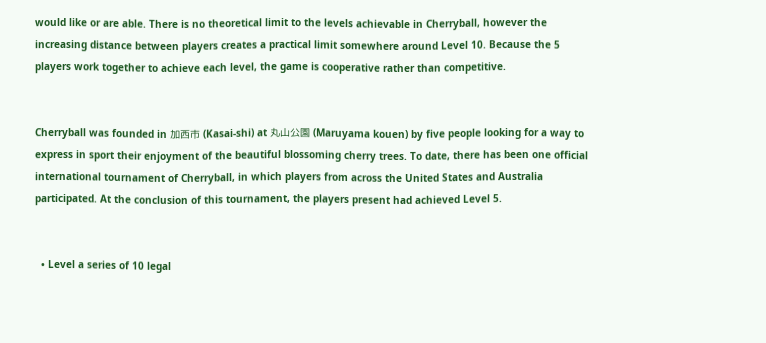would like or are able. There is no theoretical limit to the levels achievable in Cherryball, however the increasing distance between players creates a practical limit somewhere around Level 10. Because the 5 players work together to achieve each level, the game is cooperative rather than competitive.


Cherryball was founded in 加西市 (Kasai-shi) at 丸山公園 (Maruyama kouen) by five people looking for a way to express in sport their enjoyment of the beautiful blossoming cherry trees. To date, there has been one official international tournament of Cherryball, in which players from across the United States and Australia participated. At the conclusion of this tournament, the players present had achieved Level 5.


  • Level a series of 10 legal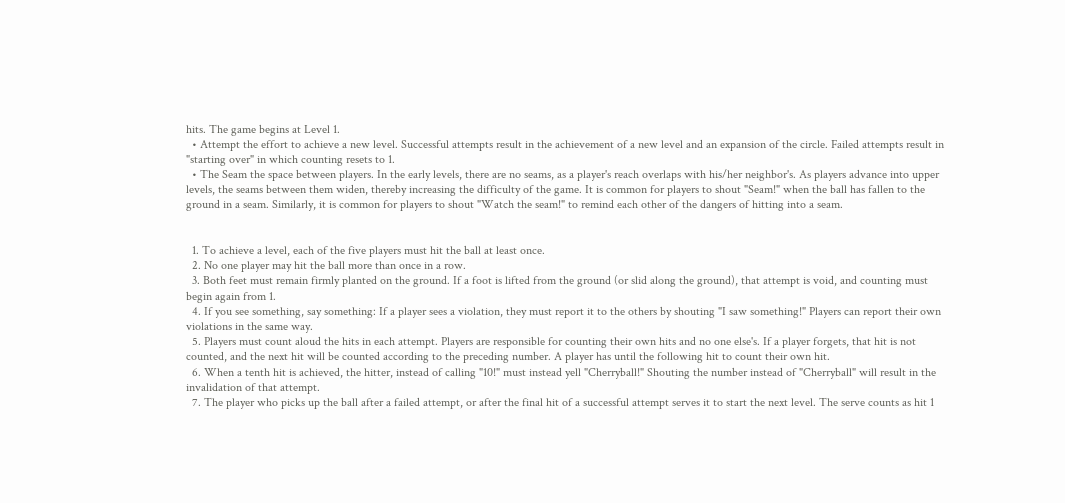hits. The game begins at Level 1.
  • Attempt the effort to achieve a new level. Successful attempts result in the achievement of a new level and an expansion of the circle. Failed attempts result in "starting over" in which counting resets to 1.
  • The Seam the space between players. In the early levels, there are no seams, as a player's reach overlaps with his/her neighbor's. As players advance into upper levels, the seams between them widen, thereby increasing the difficulty of the game. It is common for players to shout "Seam!" when the ball has fallen to the ground in a seam. Similarly, it is common for players to shout "Watch the seam!" to remind each other of the dangers of hitting into a seam.


  1. To achieve a level, each of the five players must hit the ball at least once.
  2. No one player may hit the ball more than once in a row.
  3. Both feet must remain firmly planted on the ground. If a foot is lifted from the ground (or slid along the ground), that attempt is void, and counting must begin again from 1.
  4. If you see something, say something: If a player sees a violation, they must report it to the others by shouting "I saw something!" Players can report their own violations in the same way.
  5. Players must count aloud the hits in each attempt. Players are responsible for counting their own hits and no one else's. If a player forgets, that hit is not counted, and the next hit will be counted according to the preceding number. A player has until the following hit to count their own hit.
  6. When a tenth hit is achieved, the hitter, instead of calling "10!" must instead yell "Cherryball!" Shouting the number instead of "Cherryball" will result in the invalidation of that attempt.
  7. The player who picks up the ball after a failed attempt, or after the final hit of a successful attempt serves it to start the next level. The serve counts as hit 1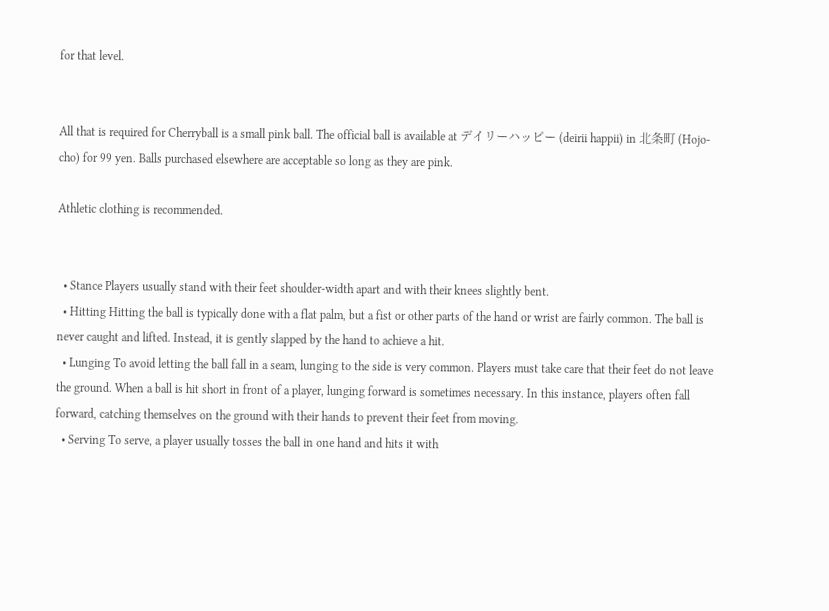for that level.


All that is required for Cherryball is a small pink ball. The official ball is available at デイリーハッピー (deirii happii) in 北条町 (Hojo-cho) for 99 yen. Balls purchased elsewhere are acceptable so long as they are pink.

Athletic clothing is recommended.


  • Stance Players usually stand with their feet shoulder-width apart and with their knees slightly bent.
  • Hitting Hitting the ball is typically done with a flat palm, but a fist or other parts of the hand or wrist are fairly common. The ball is never caught and lifted. Instead, it is gently slapped by the hand to achieve a hit.
  • Lunging To avoid letting the ball fall in a seam, lunging to the side is very common. Players must take care that their feet do not leave the ground. When a ball is hit short in front of a player, lunging forward is sometimes necessary. In this instance, players often fall forward, catching themselves on the ground with their hands to prevent their feet from moving.
  • Serving To serve, a player usually tosses the ball in one hand and hits it with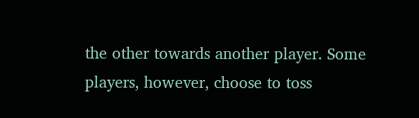the other towards another player. Some players, however, choose to toss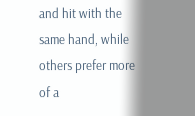and hit with the same hand, while others prefer more of a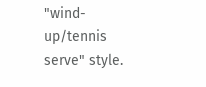"wind-up/tennis serve" style.